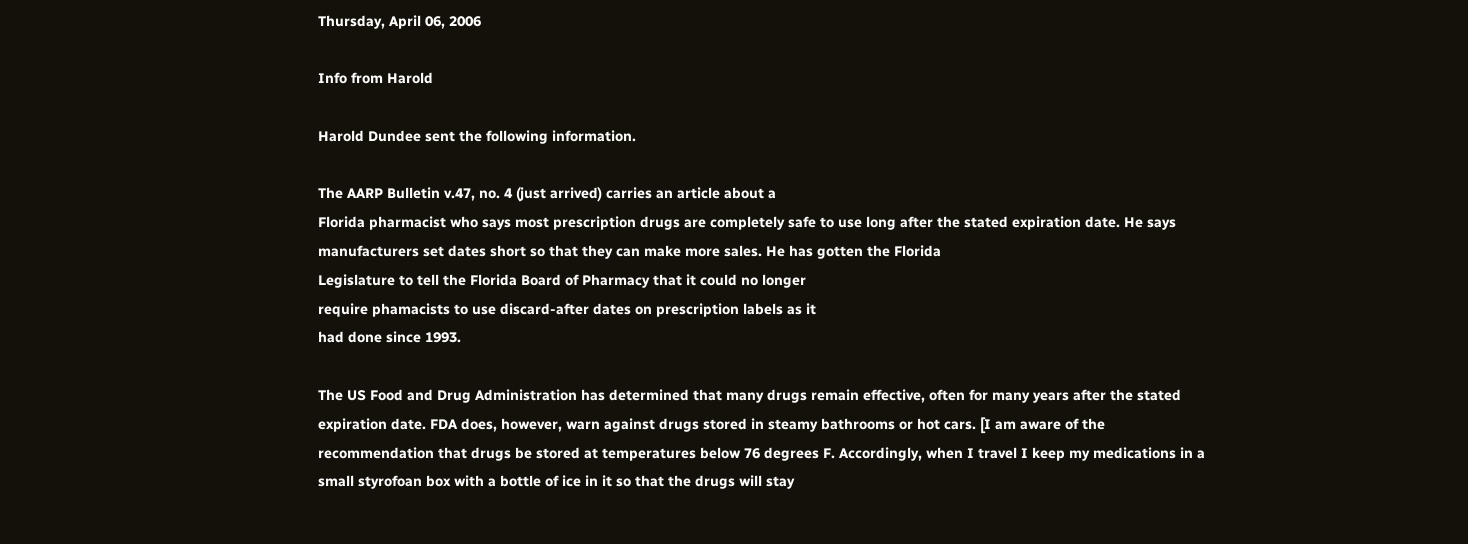Thursday, April 06, 2006

Info from Harold

Harold Dundee sent the following information.

The AARP Bulletin v.47, no. 4 (just arrived) carries an article about a
Florida pharmacist who says most prescription drugs are completely safe to use long after the stated expiration date. He says manufacturers set dates short so that they can make more sales. He has gotten the Florida
Legislature to tell the Florida Board of Pharmacy that it could no longer
require phamacists to use discard-after dates on prescription labels as it
had done since 1993.

The US Food and Drug Administration has determined that many drugs remain effective, often for many years after the stated expiration date. FDA does, however, warn against drugs stored in steamy bathrooms or hot cars. [I am aware of the recommendation that drugs be stored at temperatures below 76 degrees F. Accordingly, when I travel I keep my medications in a small styrofoan box with a bottle of ice in it so that the drugs will stay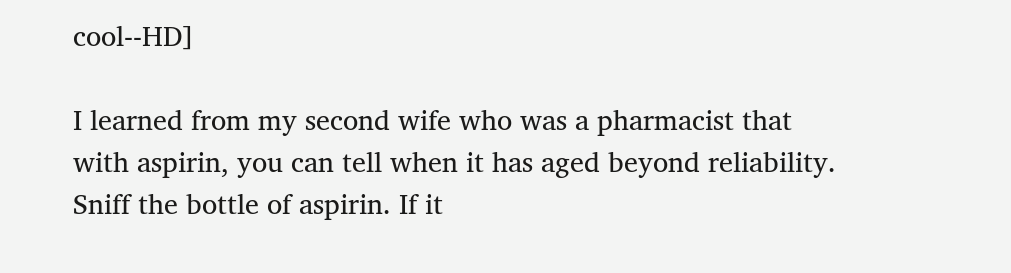cool--HD]

I learned from my second wife who was a pharmacist that with aspirin, you can tell when it has aged beyond reliability. Sniff the bottle of aspirin. If it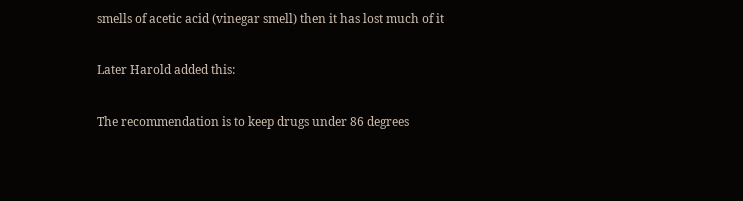smells of acetic acid (vinegar smell) then it has lost much of it

Later Harold added this:

The recommendation is to keep drugs under 86 degrees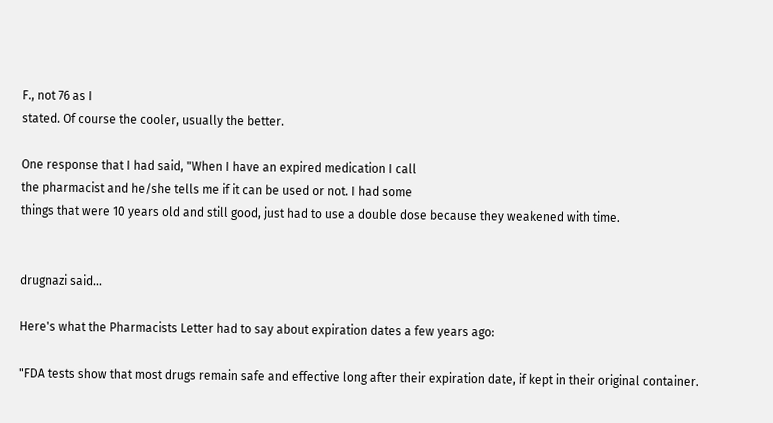F., not 76 as I
stated. Of course the cooler, usually the better.

One response that I had said, "When I have an expired medication I call
the pharmacist and he/she tells me if it can be used or not. I had some
things that were 10 years old and still good, just had to use a double dose because they weakened with time.


drugnazi said...

Here's what the Pharmacists Letter had to say about expiration dates a few years ago:

"FDA tests show that most drugs remain safe and effective long after their expiration date, if kept in their original container.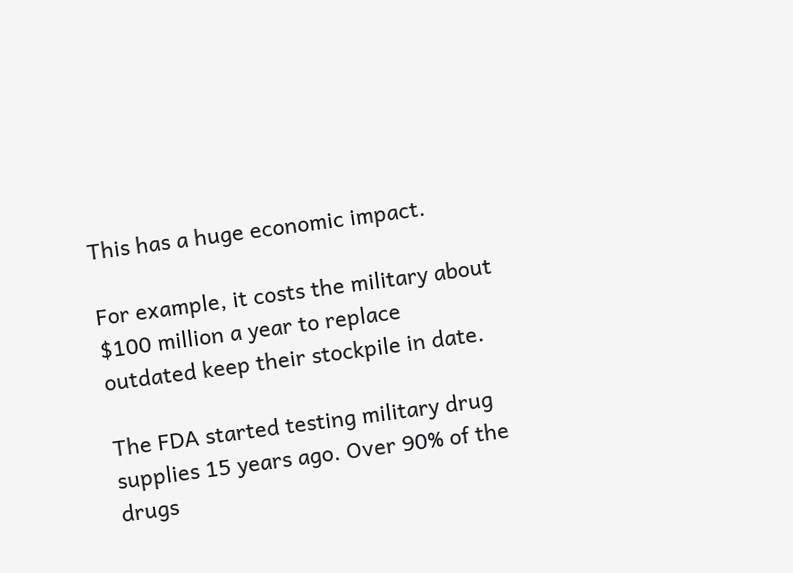This has a huge economic impact.

For example, it costs the military about $100 million a year to replace outdated keep their stockpile in date.

The FDA started testing military drug supplies 15 years ago. Over 90% of the drugs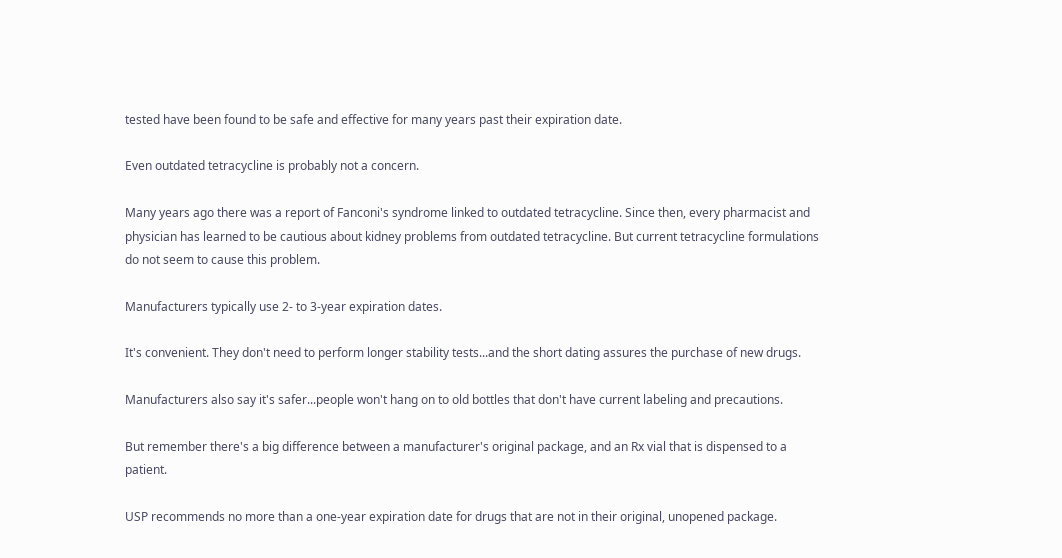tested have been found to be safe and effective for many years past their expiration date.

Even outdated tetracycline is probably not a concern.

Many years ago there was a report of Fanconi's syndrome linked to outdated tetracycline. Since then, every pharmacist and physician has learned to be cautious about kidney problems from outdated tetracycline. But current tetracycline formulations do not seem to cause this problem.

Manufacturers typically use 2- to 3-year expiration dates.

It's convenient. They don't need to perform longer stability tests...and the short dating assures the purchase of new drugs.

Manufacturers also say it's safer...people won't hang on to old bottles that don't have current labeling and precautions.

But remember there's a big difference between a manufacturer's original package, and an Rx vial that is dispensed to a patient.

USP recommends no more than a one-year expiration date for drugs that are not in their original, unopened package.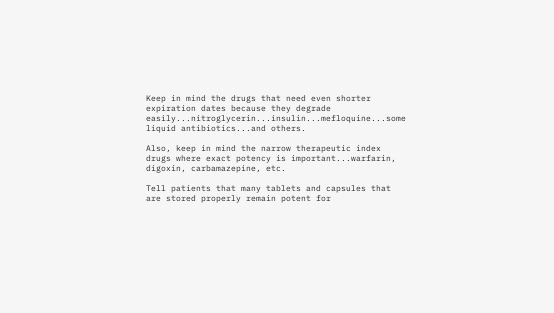Keep in mind the drugs that need even shorter expiration dates because they degrade easily...nitroglycerin...insulin...mefloquine...some liquid antibiotics...and others.

Also, keep in mind the narrow therapeutic index drugs where exact potency is important...warfarin, digoxin, carbamazepine, etc.

Tell patients that many tablets and capsules that are stored properly remain potent for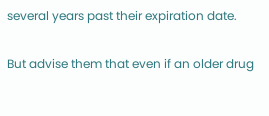several years past their expiration date.

But advise them that even if an older drug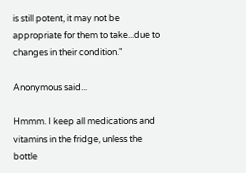is still potent, it may not be appropriate for them to take...due to changes in their condition."

Anonymous said...

Hmmm. I keep all medications and vitamins in the fridge, unless the bottle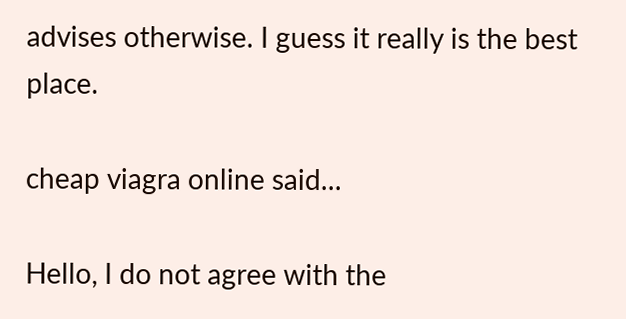advises otherwise. I guess it really is the best place.

cheap viagra online said...

Hello, I do not agree with the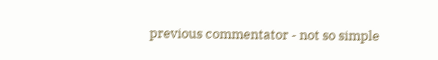previous commentator - not so simple